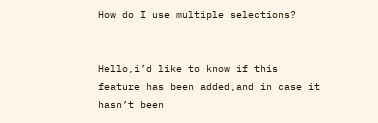How do I use multiple selections?


Hello,i’d like to know if this feature has been added,and in case it hasn’t been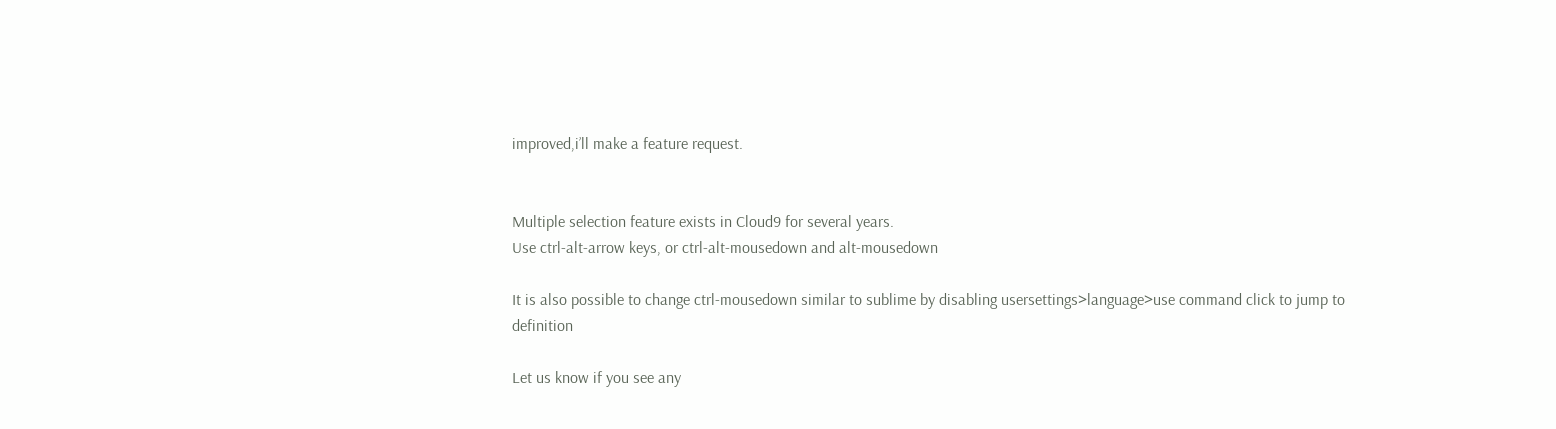improved,i’ll make a feature request.


Multiple selection feature exists in Cloud9 for several years.
Use ctrl-alt-arrow keys, or ctrl-alt-mousedown and alt-mousedown

It is also possible to change ctrl-mousedown similar to sublime by disabling usersettings>language>use command click to jump to definition

Let us know if you see any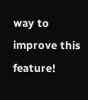way to improve this feature!